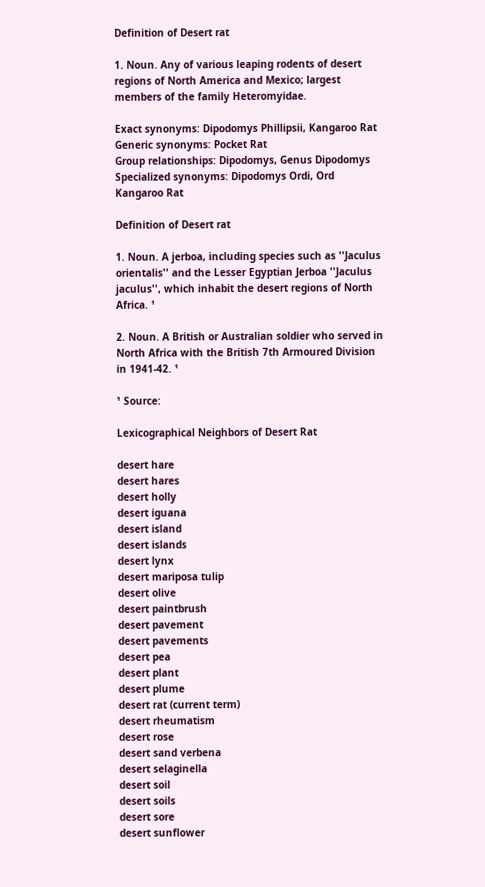Definition of Desert rat

1. Noun. Any of various leaping rodents of desert regions of North America and Mexico; largest members of the family Heteromyidae.

Exact synonyms: Dipodomys Phillipsii, Kangaroo Rat
Generic synonyms: Pocket Rat
Group relationships: Dipodomys, Genus Dipodomys
Specialized synonyms: Dipodomys Ordi, Ord Kangaroo Rat

Definition of Desert rat

1. Noun. A jerboa, including species such as ''Jaculus orientalis'' and the Lesser Egyptian Jerboa ''Jaculus jaculus'', which inhabit the desert regions of North Africa. ¹

2. Noun. A British or Australian soldier who served in North Africa with the British 7th Armoured Division in 1941-42. ¹

¹ Source:

Lexicographical Neighbors of Desert Rat

desert hare
desert hares
desert holly
desert iguana
desert island
desert islands
desert lynx
desert mariposa tulip
desert olive
desert paintbrush
desert pavement
desert pavements
desert pea
desert plant
desert plume
desert rat (current term)
desert rheumatism
desert rose
desert sand verbena
desert selaginella
desert soil
desert soils
desert sore
desert sunflower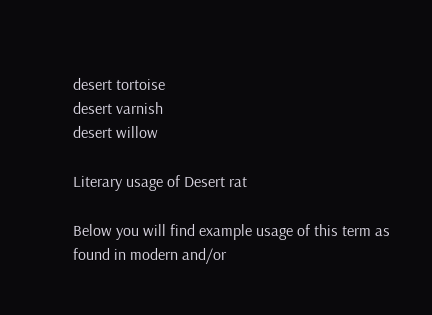desert tortoise
desert varnish
desert willow

Literary usage of Desert rat

Below you will find example usage of this term as found in modern and/or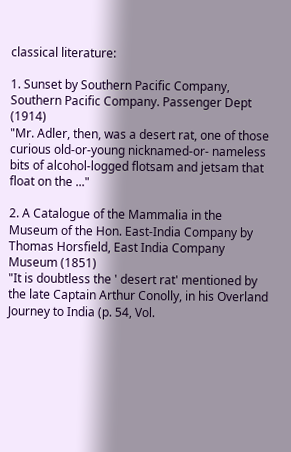classical literature:

1. Sunset by Southern Pacific Company, Southern Pacific Company. Passenger Dept (1914)
"Mr. Adler, then, was a desert rat, one of those curious old-or-young nicknamed-or- nameless bits of alcohol-logged flotsam and jetsam that float on the ..."

2. A Catalogue of the Mammalia in the Museum of the Hon. East-India Company by Thomas Horsfield, East India Company Museum (1851)
"It is doubtless the ' desert rat' mentioned by the late Captain Arthur Conolly, in his Overland Journey to India (p. 54, Vol.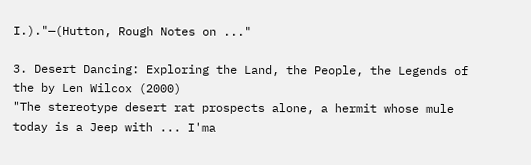I.)."—(Hutton, Rough Notes on ..."

3. Desert Dancing: Exploring the Land, the People, the Legends of the by Len Wilcox (2000)
"The stereotype desert rat prospects alone, a hermit whose mule today is a Jeep with ... I'ma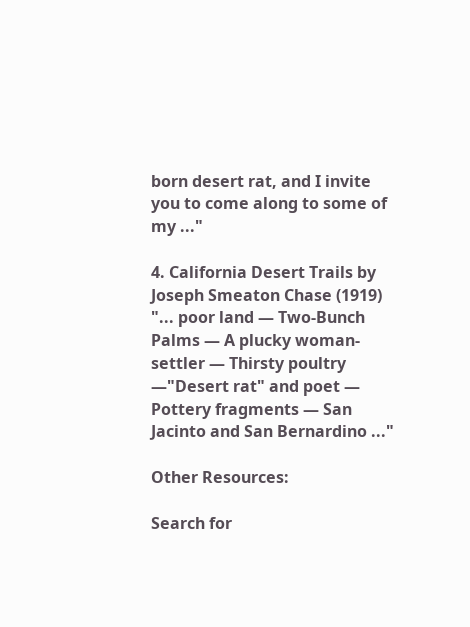born desert rat, and I invite you to come along to some of my ..."

4. California Desert Trails by Joseph Smeaton Chase (1919)
"... poor land — Two-Bunch Palms — A plucky woman-settler — Thirsty poultry —"Desert rat" and poet — Pottery fragments — San Jacinto and San Bernardino ..."

Other Resources:

Search for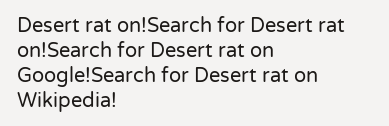Desert rat on!Search for Desert rat on!Search for Desert rat on Google!Search for Desert rat on Wikipedia!